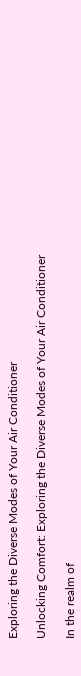Exploring the Diverse Modes of Your Air Conditioner

Unlocking Comfort: Exploring the Diverse Modes of Your Air Conditioner

In the realm of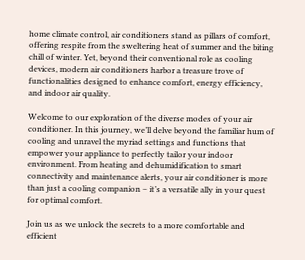home climate control, air conditioners stand as pillars of comfort, offering respite from the sweltering heat of summer and the biting chill of winter. Yet, beyond their conventional role as cooling devices, modern air conditioners harbor a treasure trove of functionalities designed to enhance comfort, energy efficiency, and indoor air quality.

Welcome to our exploration of the diverse modes of your air conditioner. In this journey, we’ll delve beyond the familiar hum of cooling and unravel the myriad settings and functions that empower your appliance to perfectly tailor your indoor environment. From heating and dehumidification to smart connectivity and maintenance alerts, your air conditioner is more than just a cooling companion – it’s a versatile ally in your quest for optimal comfort.

Join us as we unlock the secrets to a more comfortable and efficient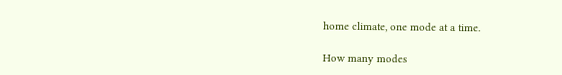home climate, one mode at a time.

How many modes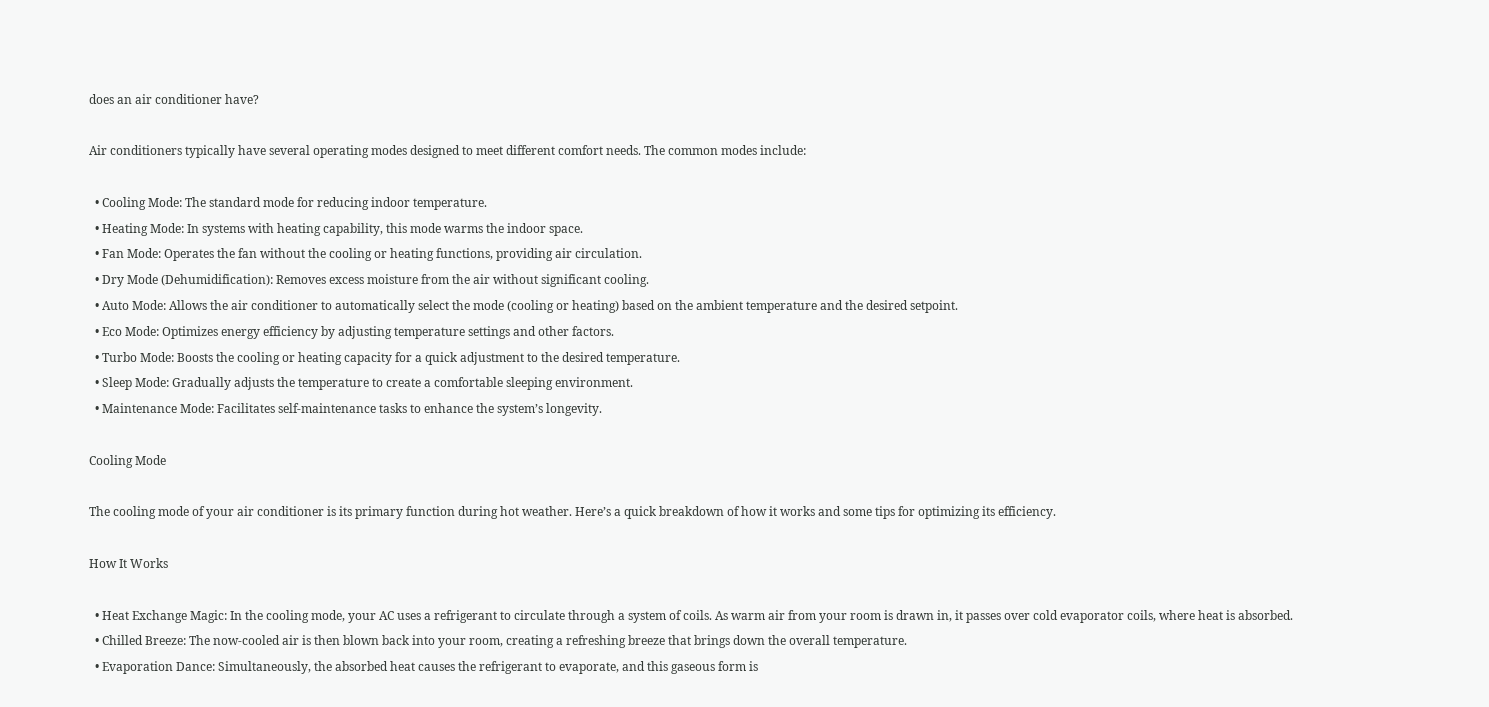does an air conditioner have?

Air conditioners typically have several operating modes designed to meet different comfort needs. The common modes include:

  • Cooling Mode: The standard mode for reducing indoor temperature.
  • Heating Mode: In systems with heating capability, this mode warms the indoor space.
  • Fan Mode: Operates the fan without the cooling or heating functions, providing air circulation.
  • Dry Mode (Dehumidification): Removes excess moisture from the air without significant cooling.
  • Auto Mode: Allows the air conditioner to automatically select the mode (cooling or heating) based on the ambient temperature and the desired setpoint.
  • Eco Mode: Optimizes energy efficiency by adjusting temperature settings and other factors.
  • Turbo Mode: Boosts the cooling or heating capacity for a quick adjustment to the desired temperature.
  • Sleep Mode: Gradually adjusts the temperature to create a comfortable sleeping environment.
  • Maintenance Mode: Facilitates self-maintenance tasks to enhance the system’s longevity.

Cooling Mode

The cooling mode of your air conditioner is its primary function during hot weather. Here’s a quick breakdown of how it works and some tips for optimizing its efficiency.

How It Works

  • Heat Exchange Magic: In the cooling mode, your AC uses a refrigerant to circulate through a system of coils. As warm air from your room is drawn in, it passes over cold evaporator coils, where heat is absorbed.
  • Chilled Breeze: The now-cooled air is then blown back into your room, creating a refreshing breeze that brings down the overall temperature.
  • Evaporation Dance: Simultaneously, the absorbed heat causes the refrigerant to evaporate, and this gaseous form is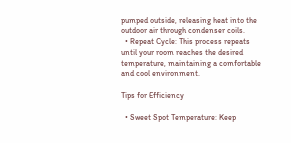pumped outside, releasing heat into the outdoor air through condenser coils.
  • Repeat Cycle: This process repeats until your room reaches the desired temperature, maintaining a comfortable and cool environment.

Tips for Efficiency

  • Sweet Spot Temperature: Keep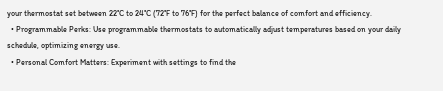your thermostat set between 22°C to 24°C (72°F to 76°F) for the perfect balance of comfort and efficiency.
  • Programmable Perks: Use programmable thermostats to automatically adjust temperatures based on your daily schedule, optimizing energy use.
  • Personal Comfort Matters: Experiment with settings to find the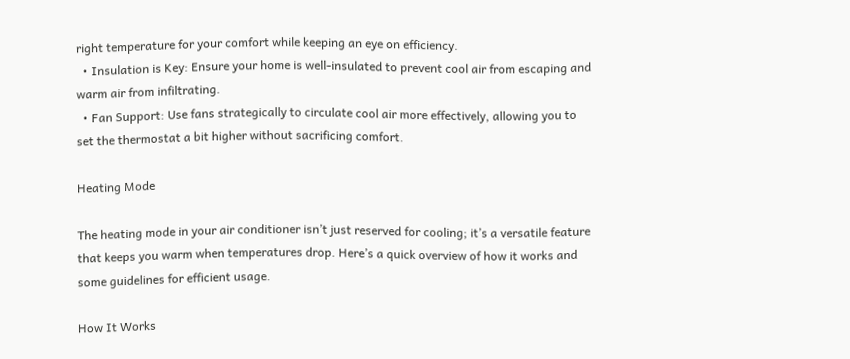right temperature for your comfort while keeping an eye on efficiency.
  • Insulation is Key: Ensure your home is well-insulated to prevent cool air from escaping and warm air from infiltrating.
  • Fan Support: Use fans strategically to circulate cool air more effectively, allowing you to set the thermostat a bit higher without sacrificing comfort.

Heating Mode

The heating mode in your air conditioner isn’t just reserved for cooling; it’s a versatile feature that keeps you warm when temperatures drop. Here’s a quick overview of how it works and some guidelines for efficient usage.

How It Works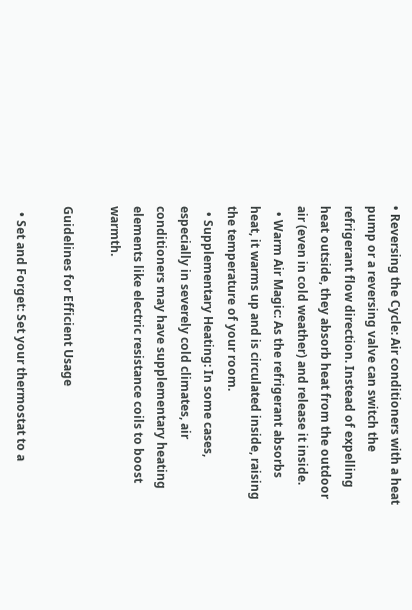• Reversing the Cycle: Air conditioners with a heat pump or a reversing valve can switch the refrigerant flow direction. Instead of expelling heat outside, they absorb heat from the outdoor air (even in cold weather) and release it inside.
  • Warm Air Magic: As the refrigerant absorbs heat, it warms up and is circulated inside, raising the temperature of your room.
  • Supplementary Heating: In some cases, especially in severely cold climates, air conditioners may have supplementary heating elements like electric resistance coils to boost warmth.

Guidelines for Efficient Usage

  • Set and Forget: Set your thermostat to a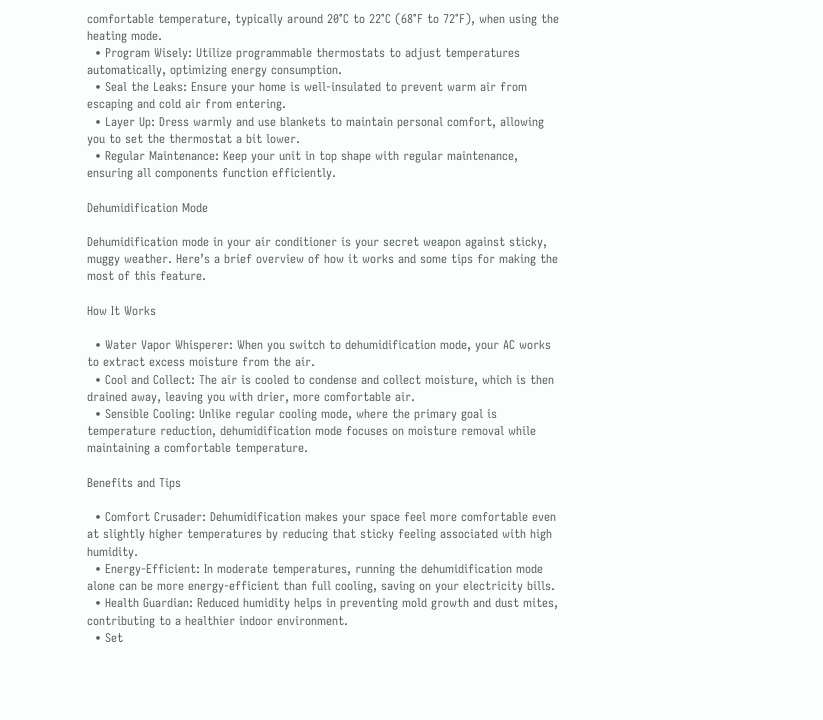comfortable temperature, typically around 20°C to 22°C (68°F to 72°F), when using the heating mode.
  • Program Wisely: Utilize programmable thermostats to adjust temperatures automatically, optimizing energy consumption.
  • Seal the Leaks: Ensure your home is well-insulated to prevent warm air from escaping and cold air from entering.
  • Layer Up: Dress warmly and use blankets to maintain personal comfort, allowing you to set the thermostat a bit lower.
  • Regular Maintenance: Keep your unit in top shape with regular maintenance, ensuring all components function efficiently.

Dehumidification Mode

Dehumidification mode in your air conditioner is your secret weapon against sticky, muggy weather. Here’s a brief overview of how it works and some tips for making the most of this feature.

How It Works

  • Water Vapor Whisperer: When you switch to dehumidification mode, your AC works to extract excess moisture from the air.
  • Cool and Collect: The air is cooled to condense and collect moisture, which is then drained away, leaving you with drier, more comfortable air.
  • Sensible Cooling: Unlike regular cooling mode, where the primary goal is temperature reduction, dehumidification mode focuses on moisture removal while maintaining a comfortable temperature.

Benefits and Tips

  • Comfort Crusader: Dehumidification makes your space feel more comfortable even at slightly higher temperatures by reducing that sticky feeling associated with high humidity.
  • Energy-Efficient: In moderate temperatures, running the dehumidification mode alone can be more energy-efficient than full cooling, saving on your electricity bills.
  • Health Guardian: Reduced humidity helps in preventing mold growth and dust mites, contributing to a healthier indoor environment.
  • Set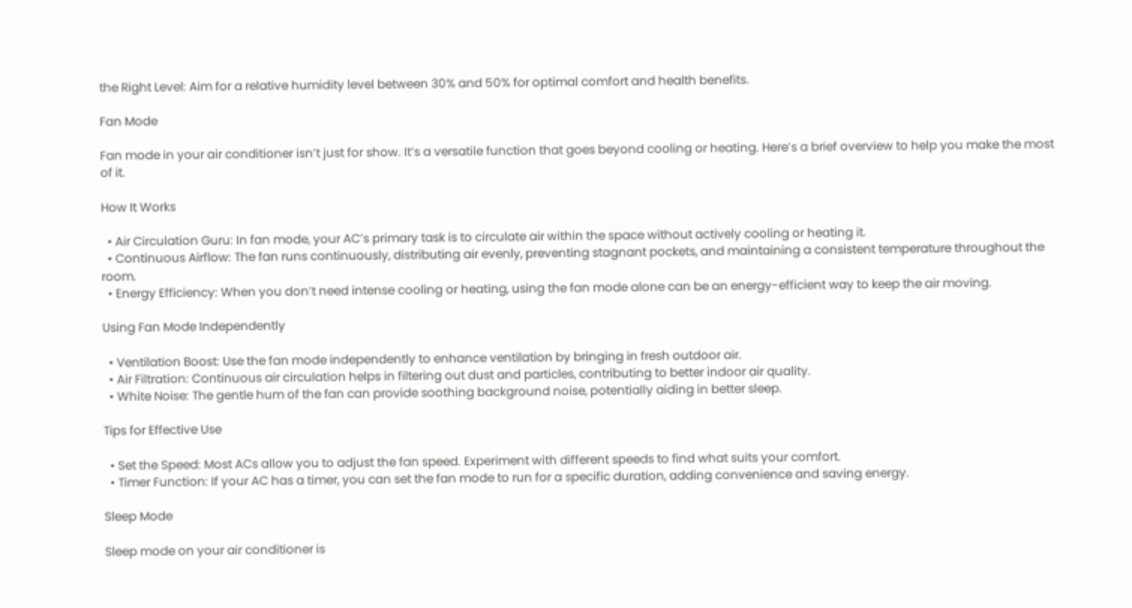the Right Level: Aim for a relative humidity level between 30% and 50% for optimal comfort and health benefits.

Fan Mode

Fan mode in your air conditioner isn’t just for show. It’s a versatile function that goes beyond cooling or heating. Here’s a brief overview to help you make the most of it.

How It Works

  • Air Circulation Guru: In fan mode, your AC’s primary task is to circulate air within the space without actively cooling or heating it.
  • Continuous Airflow: The fan runs continuously, distributing air evenly, preventing stagnant pockets, and maintaining a consistent temperature throughout the room.
  • Energy Efficiency: When you don’t need intense cooling or heating, using the fan mode alone can be an energy-efficient way to keep the air moving.

Using Fan Mode Independently

  • Ventilation Boost: Use the fan mode independently to enhance ventilation by bringing in fresh outdoor air.
  • Air Filtration: Continuous air circulation helps in filtering out dust and particles, contributing to better indoor air quality.
  • White Noise: The gentle hum of the fan can provide soothing background noise, potentially aiding in better sleep.

Tips for Effective Use

  • Set the Speed: Most ACs allow you to adjust the fan speed. Experiment with different speeds to find what suits your comfort.
  • Timer Function: If your AC has a timer, you can set the fan mode to run for a specific duration, adding convenience and saving energy.

Sleep Mode

Sleep mode on your air conditioner is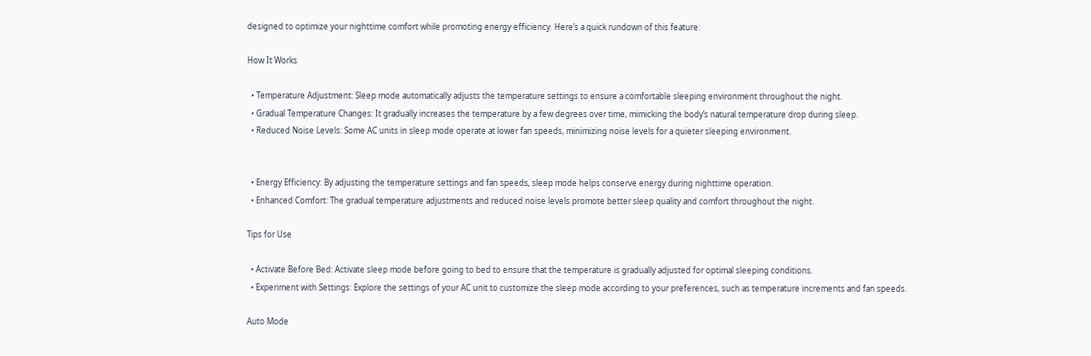designed to optimize your nighttime comfort while promoting energy efficiency. Here’s a quick rundown of this feature:

How It Works

  • Temperature Adjustment: Sleep mode automatically adjusts the temperature settings to ensure a comfortable sleeping environment throughout the night.
  • Gradual Temperature Changes: It gradually increases the temperature by a few degrees over time, mimicking the body’s natural temperature drop during sleep.
  • Reduced Noise Levels: Some AC units in sleep mode operate at lower fan speeds, minimizing noise levels for a quieter sleeping environment.


  • Energy Efficiency: By adjusting the temperature settings and fan speeds, sleep mode helps conserve energy during nighttime operation.
  • Enhanced Comfort: The gradual temperature adjustments and reduced noise levels promote better sleep quality and comfort throughout the night.

Tips for Use

  • Activate Before Bed: Activate sleep mode before going to bed to ensure that the temperature is gradually adjusted for optimal sleeping conditions.
  • Experiment with Settings: Explore the settings of your AC unit to customize the sleep mode according to your preferences, such as temperature increments and fan speeds.

Auto Mode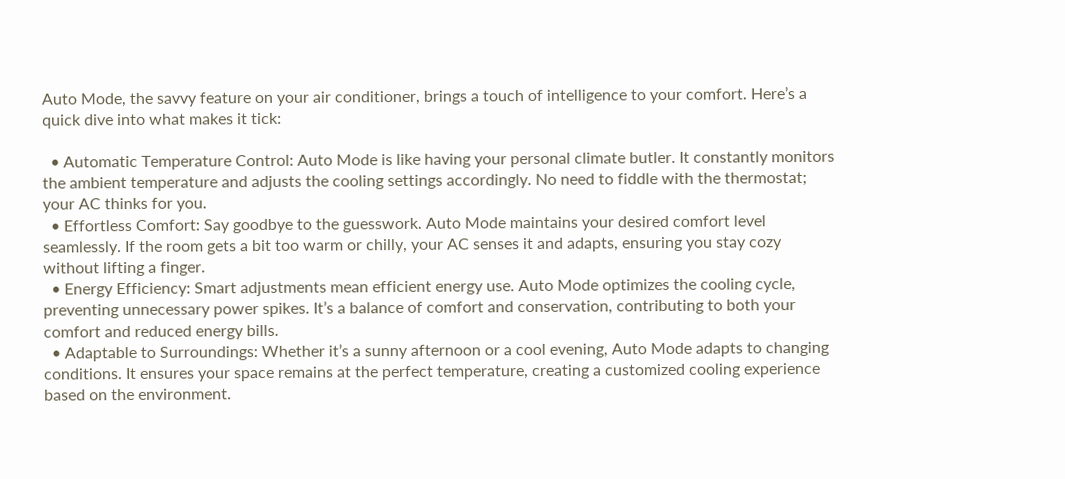Auto Mode, the savvy feature on your air conditioner, brings a touch of intelligence to your comfort. Here’s a quick dive into what makes it tick:

  • Automatic Temperature Control: Auto Mode is like having your personal climate butler. It constantly monitors the ambient temperature and adjusts the cooling settings accordingly. No need to fiddle with the thermostat; your AC thinks for you.
  • Effortless Comfort: Say goodbye to the guesswork. Auto Mode maintains your desired comfort level seamlessly. If the room gets a bit too warm or chilly, your AC senses it and adapts, ensuring you stay cozy without lifting a finger.
  • Energy Efficiency: Smart adjustments mean efficient energy use. Auto Mode optimizes the cooling cycle, preventing unnecessary power spikes. It’s a balance of comfort and conservation, contributing to both your comfort and reduced energy bills.
  • Adaptable to Surroundings: Whether it’s a sunny afternoon or a cool evening, Auto Mode adapts to changing conditions. It ensures your space remains at the perfect temperature, creating a customized cooling experience based on the environment.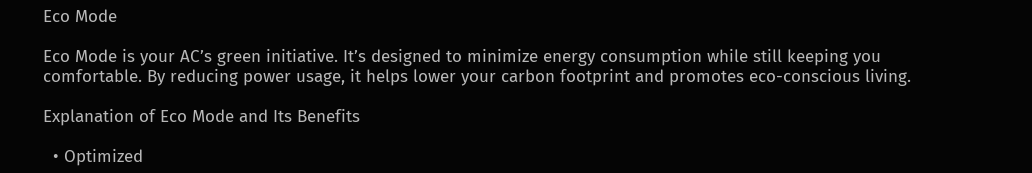Eco Mode

Eco Mode is your AC’s green initiative. It’s designed to minimize energy consumption while still keeping you comfortable. By reducing power usage, it helps lower your carbon footprint and promotes eco-conscious living.

Explanation of Eco Mode and Its Benefits

  • Optimized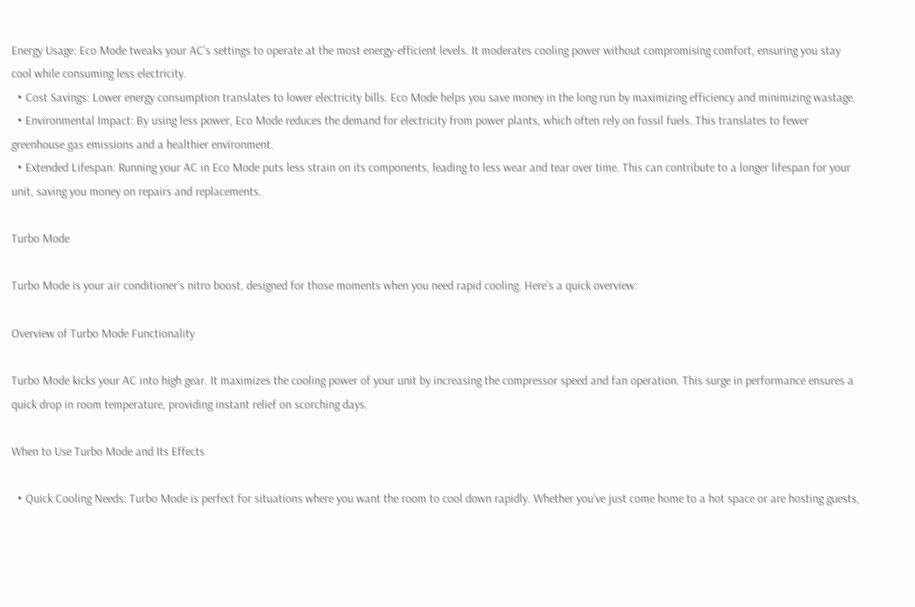Energy Usage: Eco Mode tweaks your AC’s settings to operate at the most energy-efficient levels. It moderates cooling power without compromising comfort, ensuring you stay cool while consuming less electricity.
  • Cost Savings: Lower energy consumption translates to lower electricity bills. Eco Mode helps you save money in the long run by maximizing efficiency and minimizing wastage.
  • Environmental Impact: By using less power, Eco Mode reduces the demand for electricity from power plants, which often rely on fossil fuels. This translates to fewer greenhouse gas emissions and a healthier environment.
  • Extended Lifespan: Running your AC in Eco Mode puts less strain on its components, leading to less wear and tear over time. This can contribute to a longer lifespan for your unit, saving you money on repairs and replacements.

Turbo Mode

Turbo Mode is your air conditioner’s nitro boost, designed for those moments when you need rapid cooling. Here’s a quick overview:

Overview of Turbo Mode Functionality

Turbo Mode kicks your AC into high gear. It maximizes the cooling power of your unit by increasing the compressor speed and fan operation. This surge in performance ensures a quick drop in room temperature, providing instant relief on scorching days.

When to Use Turbo Mode and Its Effects

  • Quick Cooling Needs: Turbo Mode is perfect for situations where you want the room to cool down rapidly. Whether you’ve just come home to a hot space or are hosting guests,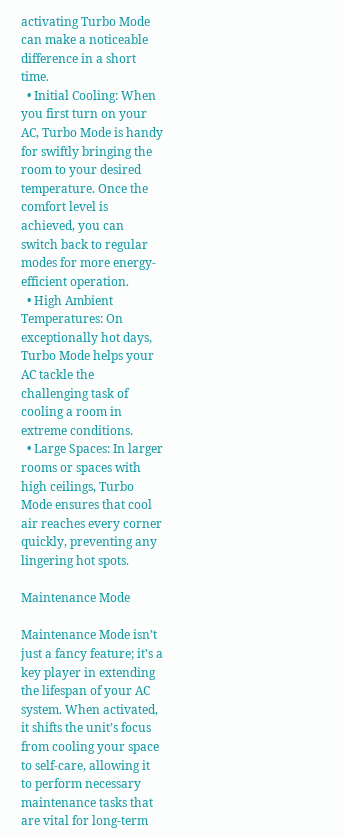activating Turbo Mode can make a noticeable difference in a short time.
  • Initial Cooling: When you first turn on your AC, Turbo Mode is handy for swiftly bringing the room to your desired temperature. Once the comfort level is achieved, you can switch back to regular modes for more energy-efficient operation.
  • High Ambient Temperatures: On exceptionally hot days, Turbo Mode helps your AC tackle the challenging task of cooling a room in extreme conditions.
  • Large Spaces: In larger rooms or spaces with high ceilings, Turbo Mode ensures that cool air reaches every corner quickly, preventing any lingering hot spots.

Maintenance Mode

Maintenance Mode isn’t just a fancy feature; it’s a key player in extending the lifespan of your AC system. When activated, it shifts the unit’s focus from cooling your space to self-care, allowing it to perform necessary maintenance tasks that are vital for long-term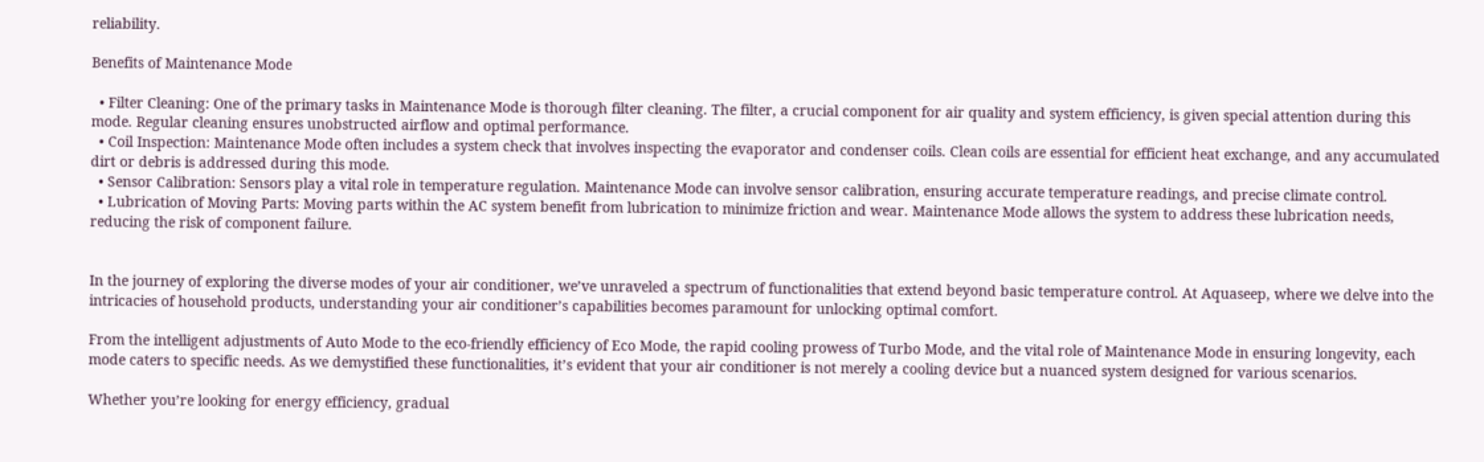reliability.

Benefits of Maintenance Mode

  • Filter Cleaning: One of the primary tasks in Maintenance Mode is thorough filter cleaning. The filter, a crucial component for air quality and system efficiency, is given special attention during this mode. Regular cleaning ensures unobstructed airflow and optimal performance.
  • Coil Inspection: Maintenance Mode often includes a system check that involves inspecting the evaporator and condenser coils. Clean coils are essential for efficient heat exchange, and any accumulated dirt or debris is addressed during this mode.
  • Sensor Calibration: Sensors play a vital role in temperature regulation. Maintenance Mode can involve sensor calibration, ensuring accurate temperature readings, and precise climate control.
  • Lubrication of Moving Parts: Moving parts within the AC system benefit from lubrication to minimize friction and wear. Maintenance Mode allows the system to address these lubrication needs, reducing the risk of component failure.


In the journey of exploring the diverse modes of your air conditioner, we’ve unraveled a spectrum of functionalities that extend beyond basic temperature control. At Aquaseep, where we delve into the intricacies of household products, understanding your air conditioner’s capabilities becomes paramount for unlocking optimal comfort.

From the intelligent adjustments of Auto Mode to the eco-friendly efficiency of Eco Mode, the rapid cooling prowess of Turbo Mode, and the vital role of Maintenance Mode in ensuring longevity, each mode caters to specific needs. As we demystified these functionalities, it’s evident that your air conditioner is not merely a cooling device but a nuanced system designed for various scenarios.

Whether you’re looking for energy efficiency, gradual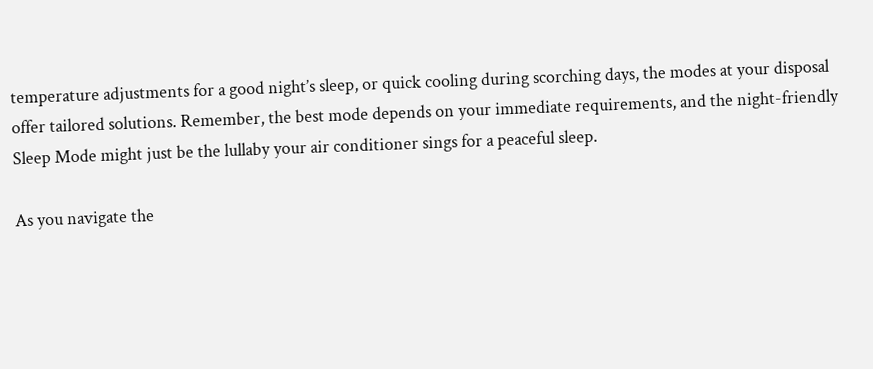temperature adjustments for a good night’s sleep, or quick cooling during scorching days, the modes at your disposal offer tailored solutions. Remember, the best mode depends on your immediate requirements, and the night-friendly Sleep Mode might just be the lullaby your air conditioner sings for a peaceful sleep.

As you navigate the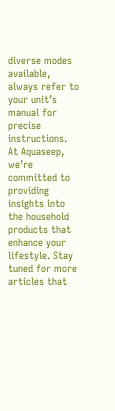diverse modes available, always refer to your unit’s manual for precise instructions. At Aquaseep, we’re committed to providing insights into the household products that enhance your lifestyle. Stay tuned for more articles that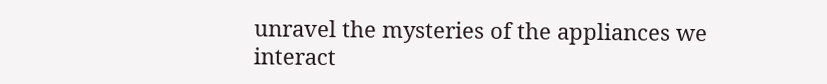unravel the mysteries of the appliances we interact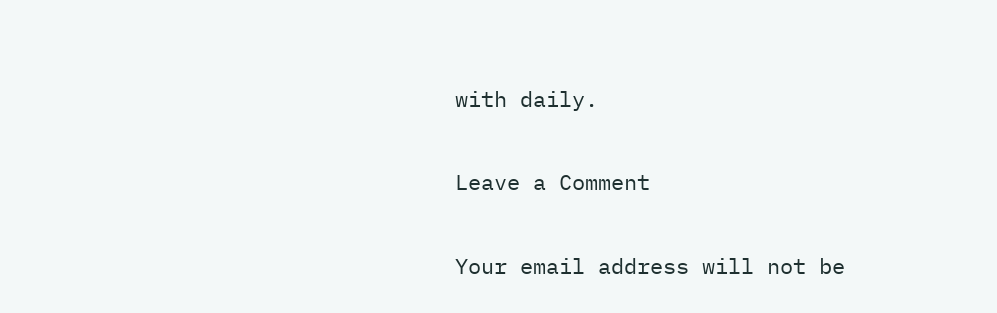with daily.

Leave a Comment

Your email address will not be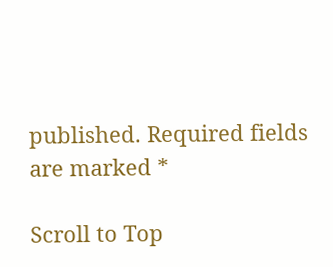published. Required fields are marked *

Scroll to Top